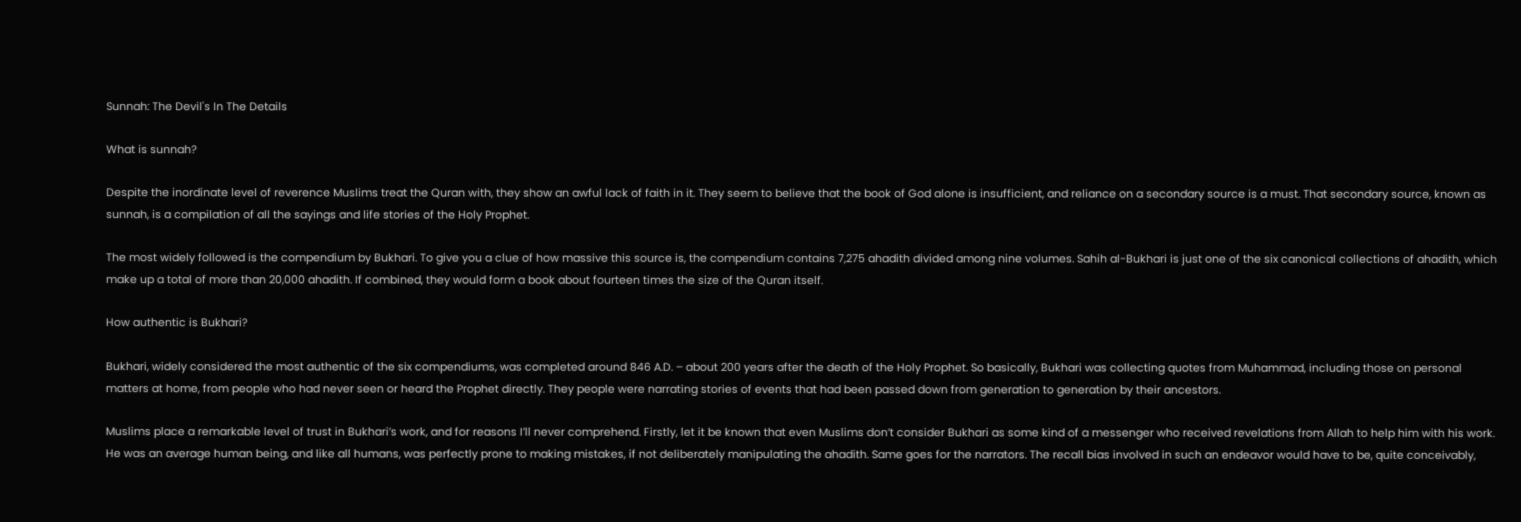Sunnah: The Devil's In The Details

What is sunnah?

Despite the inordinate level of reverence Muslims treat the Quran with, they show an awful lack of faith in it. They seem to believe that the book of God alone is insufficient, and reliance on a secondary source is a must. That secondary source, known as sunnah, is a compilation of all the sayings and life stories of the Holy Prophet.

The most widely followed is the compendium by Bukhari. To give you a clue of how massive this source is, the compendium contains 7,275 ahadith divided among nine volumes. Sahih al-Bukhari is just one of the six canonical collections of ahadith, which make up a total of more than 20,000 ahadith. If combined, they would form a book about fourteen times the size of the Quran itself.

How authentic is Bukhari?

Bukhari, widely considered the most authentic of the six compendiums, was completed around 846 A.D. – about 200 years after the death of the Holy Prophet. So basically, Bukhari was collecting quotes from Muhammad, including those on personal matters at home, from people who had never seen or heard the Prophet directly. They people were narrating stories of events that had been passed down from generation to generation by their ancestors.

Muslims place a remarkable level of trust in Bukhari’s work, and for reasons I’ll never comprehend. Firstly, let it be known that even Muslims don’t consider Bukhari as some kind of a messenger who received revelations from Allah to help him with his work. He was an average human being, and like all humans, was perfectly prone to making mistakes, if not deliberately manipulating the ahadith. Same goes for the narrators. The recall bias involved in such an endeavor would have to be, quite conceivably,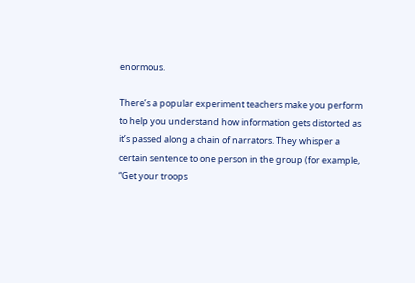enormous.

There’s a popular experiment teachers make you perform to help you understand how information gets distorted as it’s passed along a chain of narrators. They whisper a certain sentence to one person in the group (for example, “Get your troops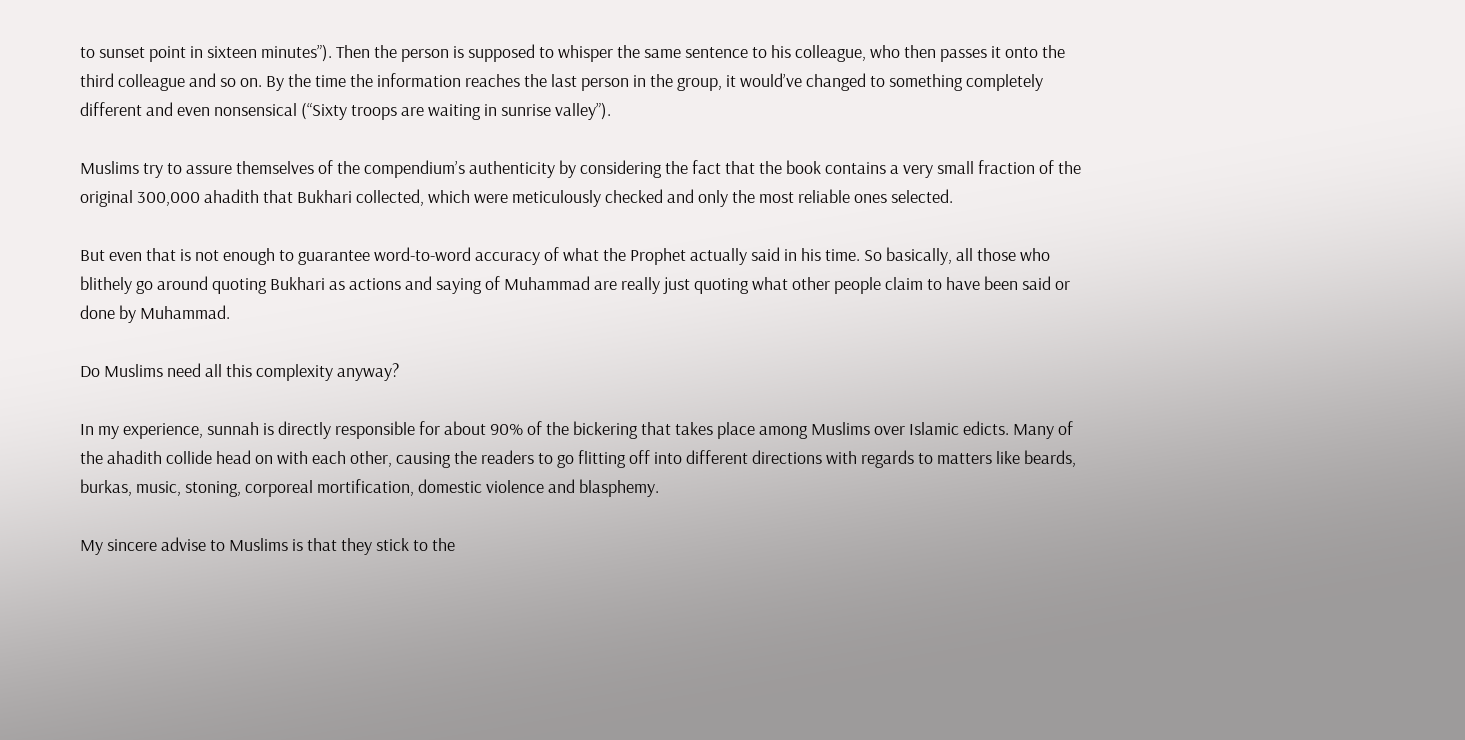to sunset point in sixteen minutes”). Then the person is supposed to whisper the same sentence to his colleague, who then passes it onto the third colleague and so on. By the time the information reaches the last person in the group, it would’ve changed to something completely different and even nonsensical (“Sixty troops are waiting in sunrise valley”).

Muslims try to assure themselves of the compendium’s authenticity by considering the fact that the book contains a very small fraction of the original 300,000 ahadith that Bukhari collected, which were meticulously checked and only the most reliable ones selected.

But even that is not enough to guarantee word-to-word accuracy of what the Prophet actually said in his time. So basically, all those who blithely go around quoting Bukhari as actions and saying of Muhammad are really just quoting what other people claim to have been said or done by Muhammad.

Do Muslims need all this complexity anyway?

In my experience, sunnah is directly responsible for about 90% of the bickering that takes place among Muslims over Islamic edicts. Many of the ahadith collide head on with each other, causing the readers to go flitting off into different directions with regards to matters like beards, burkas, music, stoning, corporeal mortification, domestic violence and blasphemy.

My sincere advise to Muslims is that they stick to the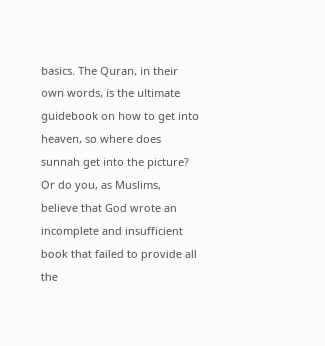basics. The Quran, in their own words, is the ultimate guidebook on how to get into heaven, so where does sunnah get into the picture? Or do you, as Muslims, believe that God wrote an incomplete and insufficient book that failed to provide all the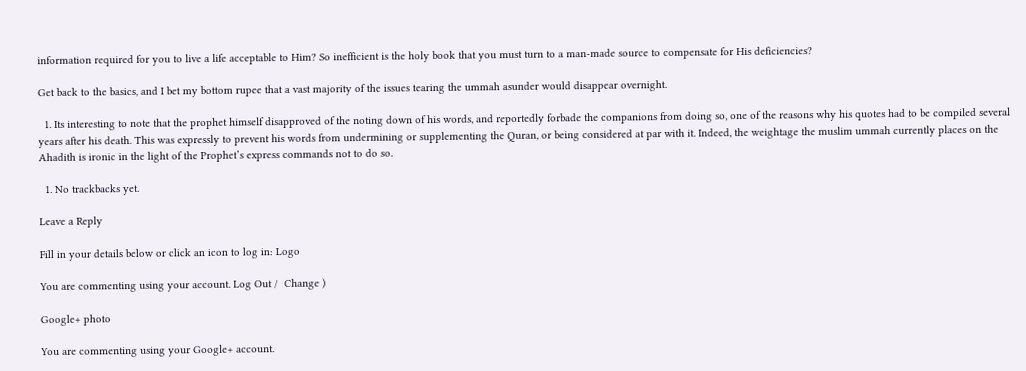information required for you to live a life acceptable to Him? So inefficient is the holy book that you must turn to a man-made source to compensate for His deficiencies?

Get back to the basics, and I bet my bottom rupee that a vast majority of the issues tearing the ummah asunder would disappear overnight.

  1. Its interesting to note that the prophet himself disapproved of the noting down of his words, and reportedly forbade the companions from doing so, one of the reasons why his quotes had to be compiled several years after his death. This was expressly to prevent his words from undermining or supplementing the Quran, or being considered at par with it. Indeed, the weightage the muslim ummah currently places on the Ahadith is ironic in the light of the Prophet’s express commands not to do so.

  1. No trackbacks yet.

Leave a Reply

Fill in your details below or click an icon to log in: Logo

You are commenting using your account. Log Out /  Change )

Google+ photo

You are commenting using your Google+ account.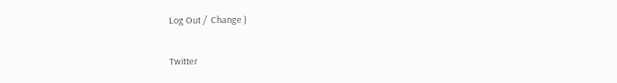Log Out /  Change )

Twitter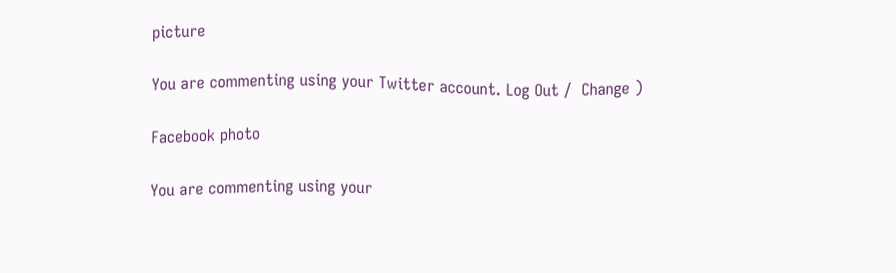picture

You are commenting using your Twitter account. Log Out /  Change )

Facebook photo

You are commenting using your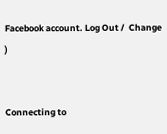Facebook account. Log Out /  Change )


Connecting to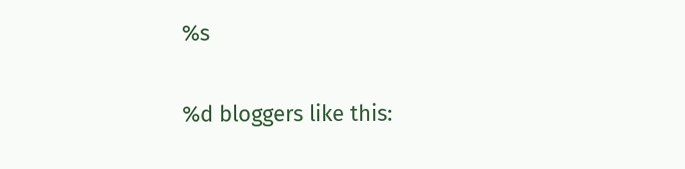%s

%d bloggers like this: